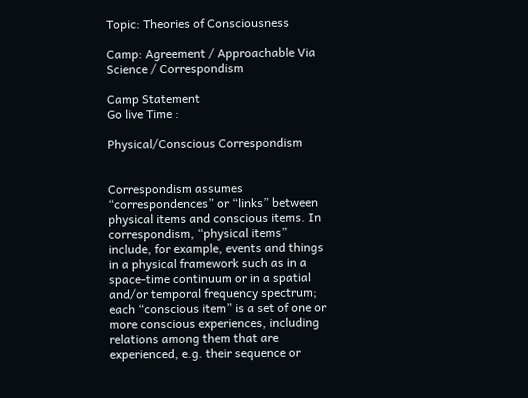Topic: Theories of Consciousness

Camp: Agreement / Approachable Via Science / Correspondism

Camp Statement
Go live Time :

Physical/Conscious Correspondism


Correspondism assumes “correspondences” or “links” between physical items and conscious items. In correspondism, “physical items” include, for example, events and things in a physical framework such as in a space-time continuum or in a spatial and/or temporal frequency spectrum; each “conscious item” is a set of one or more conscious experiences, including relations among them that are experienced, e.g. their sequence or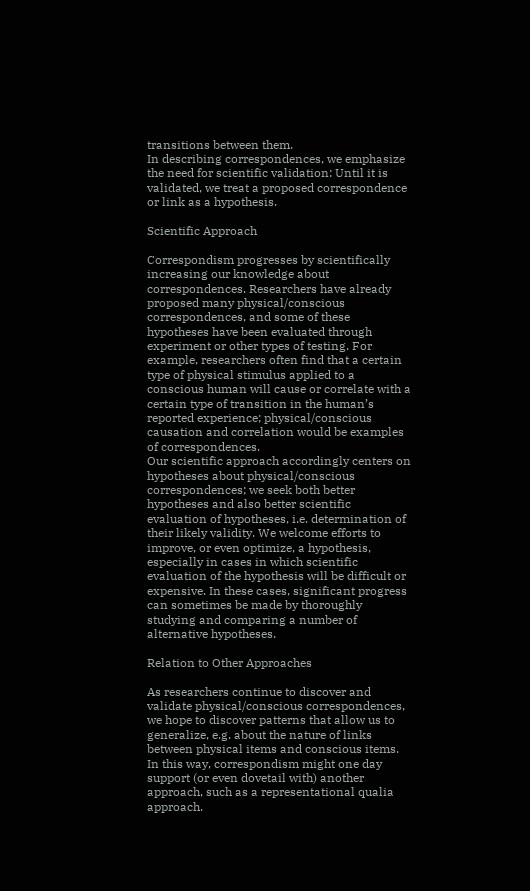transitions between them.
In describing correspondences, we emphasize the need for scientific validation: Until it is validated, we treat a proposed correspondence or link as a hypothesis.

Scientific Approach

Correspondism progresses by scientifically increasing our knowledge about correspondences. Researchers have already proposed many physical/conscious correspondences, and some of these hypotheses have been evaluated through experiment or other types of testing. For example, researchers often find that a certain type of physical stimulus applied to a conscious human will cause or correlate with a certain type of transition in the human’s reported experience; physical/conscious causation and correlation would be examples of correspondences.
Our scientific approach accordingly centers on hypotheses about physical/conscious correspondences; we seek both better hypotheses and also better scientific evaluation of hypotheses, i.e. determination of their likely validity. We welcome efforts to improve, or even optimize, a hypothesis, especially in cases in which scientific evaluation of the hypothesis will be difficult or expensive. In these cases, significant progress can sometimes be made by thoroughly studying and comparing a number of alternative hypotheses.

Relation to Other Approaches

As researchers continue to discover and validate physical/conscious correspondences, we hope to discover patterns that allow us to generalize, e.g. about the nature of links between physical items and conscious items. In this way, correspondism might one day support (or even dovetail with) another approach, such as a representational qualia approach.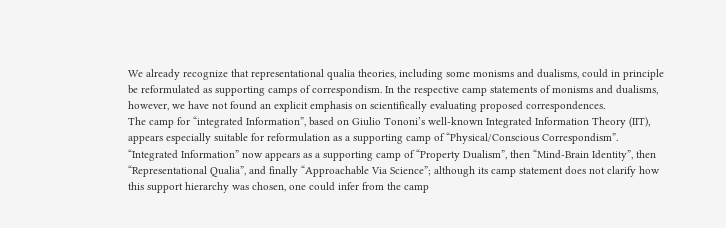We already recognize that representational qualia theories, including some monisms and dualisms, could in principle be reformulated as supporting camps of correspondism. In the respective camp statements of monisms and dualisms, however, we have not found an explicit emphasis on scientifically evaluating proposed correspondences.
The camp for “integrated Information”, based on Giulio Tononi’s well-known Integrated Information Theory (IIT), appears especially suitable for reformulation as a supporting camp of “Physical/Conscious Correspondism”. “Integrated Information” now appears as a supporting camp of “Property Dualism”, then “Mind-Brain Identity”, then “Representational Qualia”, and finally “Approachable Via Science”; although its camp statement does not clarify how this support hierarchy was chosen, one could infer from the camp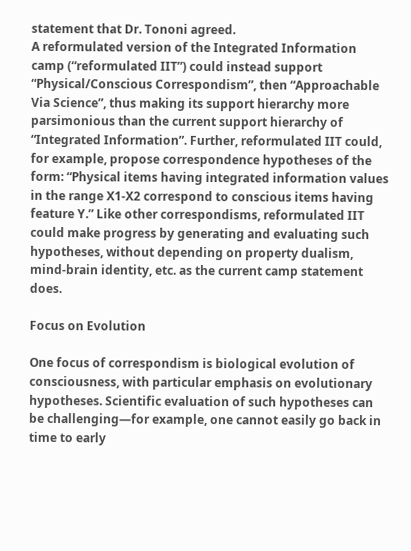statement that Dr. Tononi agreed.
A reformulated version of the Integrated Information camp (“reformulated IIT”) could instead support “Physical/Conscious Correspondism”, then “Approachable Via Science”, thus making its support hierarchy more parsimonious than the current support hierarchy of “Integrated Information”. Further, reformulated IIT could, for example, propose correspondence hypotheses of the form: “Physical items having integrated information values in the range X1-X2 correspond to conscious items having feature Y.” Like other correspondisms, reformulated IIT could make progress by generating and evaluating such hypotheses, without depending on property dualism, mind-brain identity, etc. as the current camp statement does.

Focus on Evolution

One focus of correspondism is biological evolution of consciousness, with particular emphasis on evolutionary hypotheses. Scientific evaluation of such hypotheses can be challenging—for example, one cannot easily go back in time to early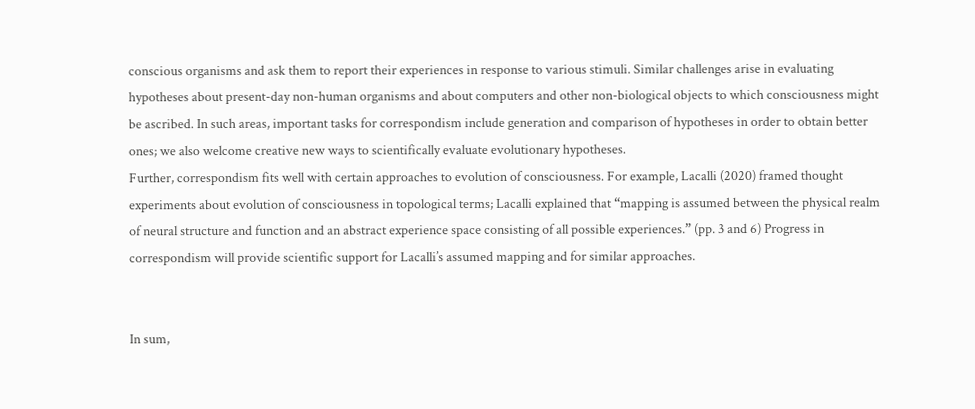conscious organisms and ask them to report their experiences in response to various stimuli. Similar challenges arise in evaluating hypotheses about present-day non-human organisms and about computers and other non-biological objects to which consciousness might be ascribed. In such areas, important tasks for correspondism include generation and comparison of hypotheses in order to obtain better ones; we also welcome creative new ways to scientifically evaluate evolutionary hypotheses.
Further, correspondism fits well with certain approaches to evolution of consciousness. For example, Lacalli (2020) framed thought experiments about evolution of consciousness in topological terms; Lacalli explained that “mapping is assumed between the physical realm of neural structure and function and an abstract experience space consisting of all possible experiences.” (pp. 3 and 6) Progress in correspondism will provide scientific support for Lacalli’s assumed mapping and for similar approaches.


In sum,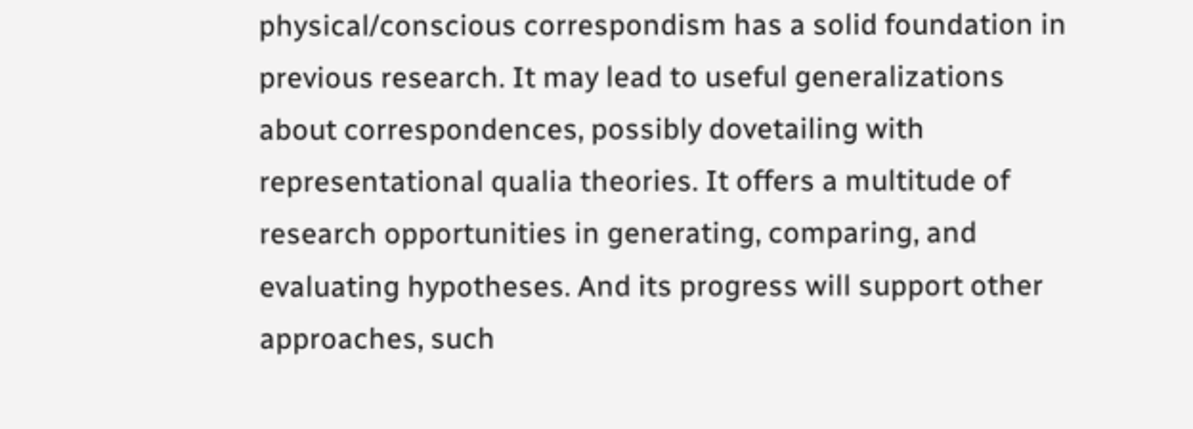physical/conscious correspondism has a solid foundation in previous research. It may lead to useful generalizations about correspondences, possibly dovetailing with representational qualia theories. It offers a multitude of research opportunities in generating, comparing, and evaluating hypotheses. And its progress will support other approaches, such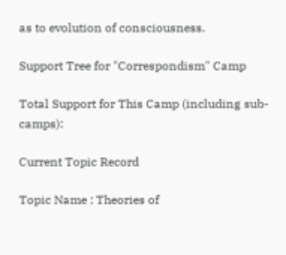as to evolution of consciousness.

Support Tree for "Correspondism" Camp

Total Support for This Camp (including sub-camps):

Current Topic Record

Topic Name : Theories of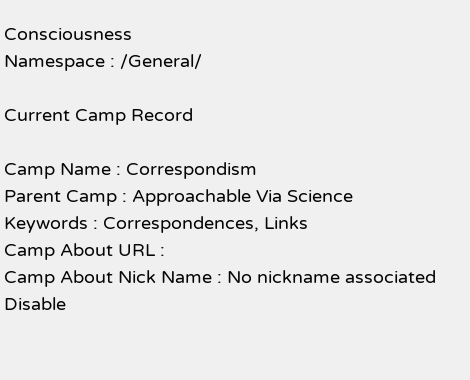Consciousness
Namespace : /General/

Current Camp Record

Camp Name : Correspondism
Parent Camp : Approachable Via Science
Keywords : Correspondences, Links
Camp About URL :
Camp About Nick Name : No nickname associated
Disable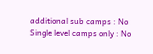additional sub camps : No
Single level camps only : No